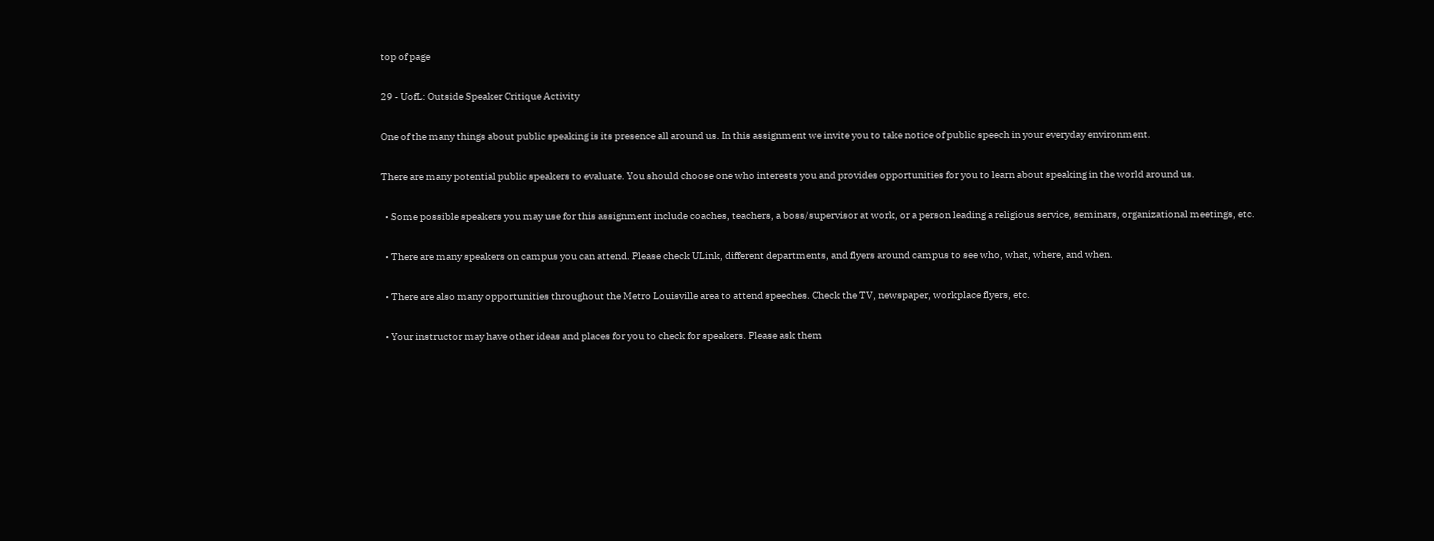top of page

29 - UofL: Outside Speaker Critique Activity

One of the many things about public speaking is its presence all around us. In this assignment we invite you to take notice of public speech in your everyday environment.

There are many potential public speakers to evaluate. You should choose one who interests you and provides opportunities for you to learn about speaking in the world around us.

  • Some possible speakers you may use for this assignment include coaches, teachers, a boss/supervisor at work, or a person leading a religious service, seminars, organizational meetings, etc.

  • There are many speakers on campus you can attend. Please check ULink, different departments, and flyers around campus to see who, what, where, and when.

  • There are also many opportunities throughout the Metro Louisville area to attend speeches. Check the TV, newspaper, workplace flyers, etc.

  • Your instructor may have other ideas and places for you to check for speakers. Please ask them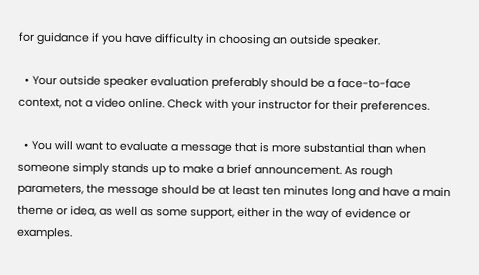for guidance if you have difficulty in choosing an outside speaker.

  • Your outside speaker evaluation preferably should be a face-to-face context, not a video online. Check with your instructor for their preferences.

  • You will want to evaluate a message that is more substantial than when someone simply stands up to make a brief announcement. As rough parameters, the message should be at least ten minutes long and have a main theme or idea, as well as some support, either in the way of evidence or examples.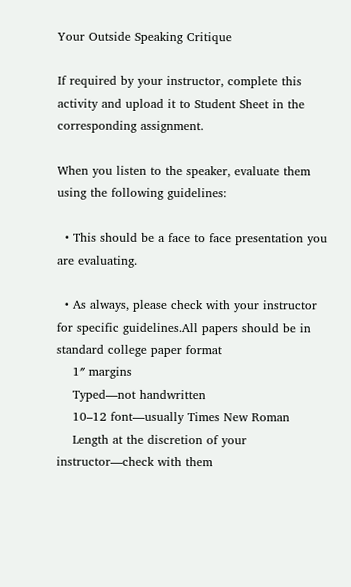Your Outside Speaking Critique

If required by your instructor, complete this activity and upload it to Student Sheet in the corresponding assignment.

When you listen to the speaker, evaluate them using the following guidelines:

  • This should be a face to face presentation you are evaluating.

  • As always, please check with your instructor for specific guidelines.All papers should be in standard college paper format
    1″ margins
    Typed—not handwritten
    10–12 font—usually Times New Roman
    Length at the discretion of your instructor—check with them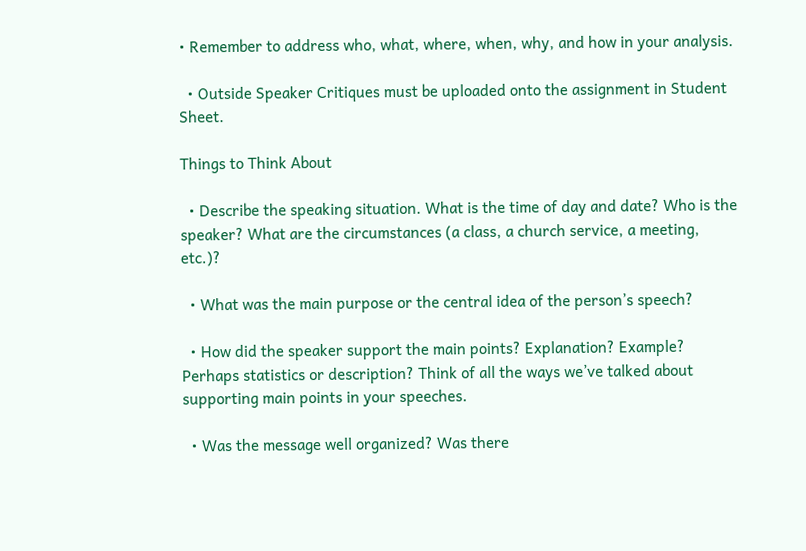• Remember to address who, what, where, when, why, and how in your analysis.

  • Outside Speaker Critiques must be uploaded onto the assignment in Student Sheet.

Things to Think About

  • Describe the speaking situation. What is the time of day and date? Who is the speaker? What are the circumstances (a class, a church service, a meeting, etc.)?

  • What was the main purpose or the central idea of the person’s speech?

  • How did the speaker support the main points? Explanation? Example? Perhaps statistics or description? Think of all the ways we’ve talked about supporting main points in your speeches.

  • Was the message well organized? Was there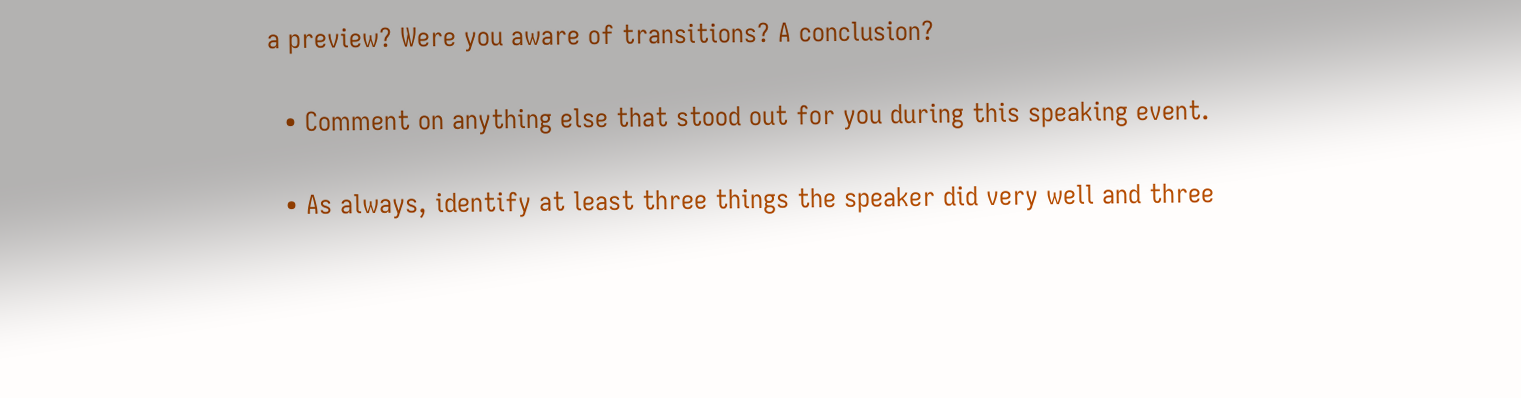a preview? Were you aware of transitions? A conclusion?

  • Comment on anything else that stood out for you during this speaking event.

  • As always, identify at least three things the speaker did very well and three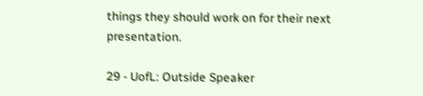things they should work on for their next presentation.

29 - UofL: Outside Speaker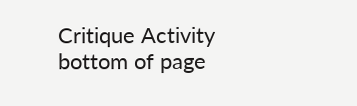Critique Activity
bottom of page